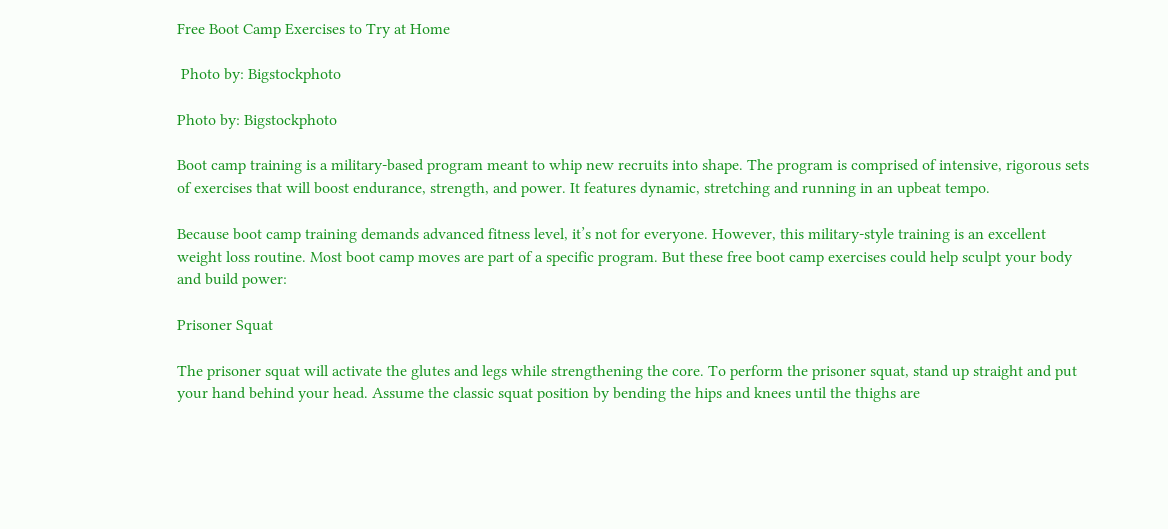Free Boot Camp Exercises to Try at Home

 Photo by: Bigstockphoto

Photo by: Bigstockphoto

Boot camp training is a military-based program meant to whip new recruits into shape. The program is comprised of intensive, rigorous sets of exercises that will boost endurance, strength, and power. It features dynamic, stretching and running in an upbeat tempo.

Because boot camp training demands advanced fitness level, it’s not for everyone. However, this military-style training is an excellent weight loss routine. Most boot camp moves are part of a specific program. But these free boot camp exercises could help sculpt your body and build power:

Prisoner Squat

The prisoner squat will activate the glutes and legs while strengthening the core. To perform the prisoner squat, stand up straight and put your hand behind your head. Assume the classic squat position by bending the hips and knees until the thighs are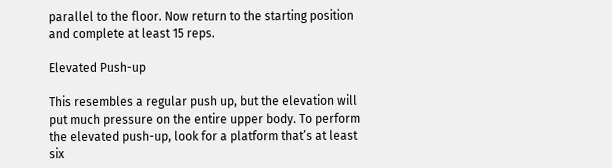parallel to the floor. Now return to the starting position and complete at least 15 reps.

Elevated Push-up

This resembles a regular push up, but the elevation will put much pressure on the entire upper body. To perform the elevated push-up, look for a platform that’s at least six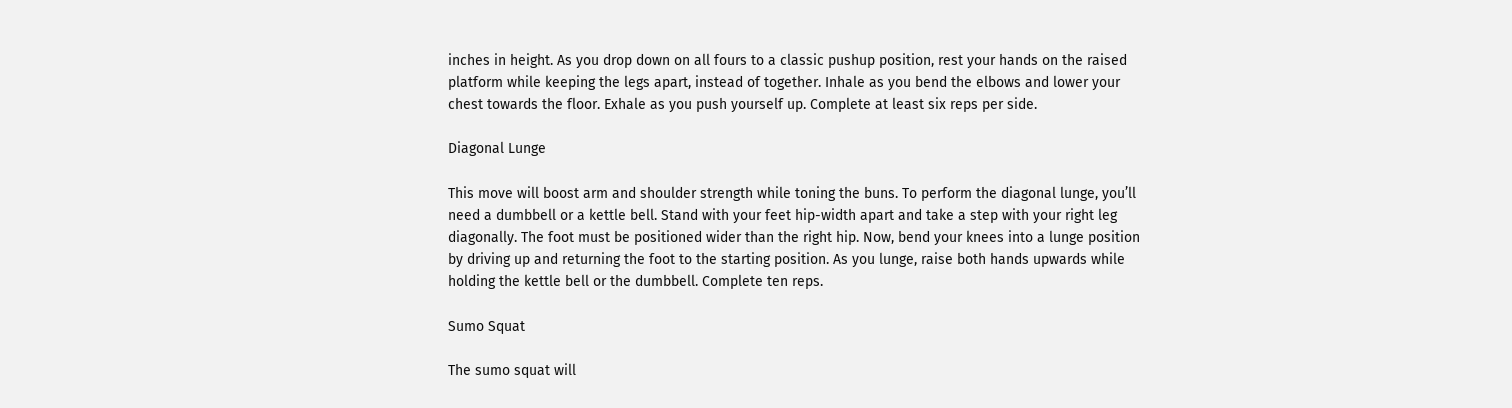inches in height. As you drop down on all fours to a classic pushup position, rest your hands on the raised platform while keeping the legs apart, instead of together. Inhale as you bend the elbows and lower your chest towards the floor. Exhale as you push yourself up. Complete at least six reps per side.

Diagonal Lunge

This move will boost arm and shoulder strength while toning the buns. To perform the diagonal lunge, you’ll need a dumbbell or a kettle bell. Stand with your feet hip-width apart and take a step with your right leg diagonally. The foot must be positioned wider than the right hip. Now, bend your knees into a lunge position by driving up and returning the foot to the starting position. As you lunge, raise both hands upwards while holding the kettle bell or the dumbbell. Complete ten reps.

Sumo Squat

The sumo squat will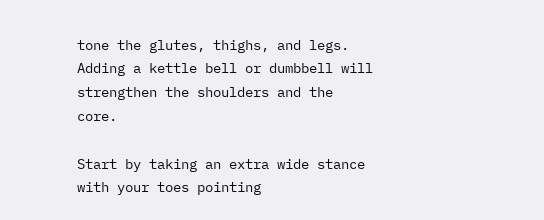tone the glutes, thighs, and legs. Adding a kettle bell or dumbbell will strengthen the shoulders and the core.

Start by taking an extra wide stance with your toes pointing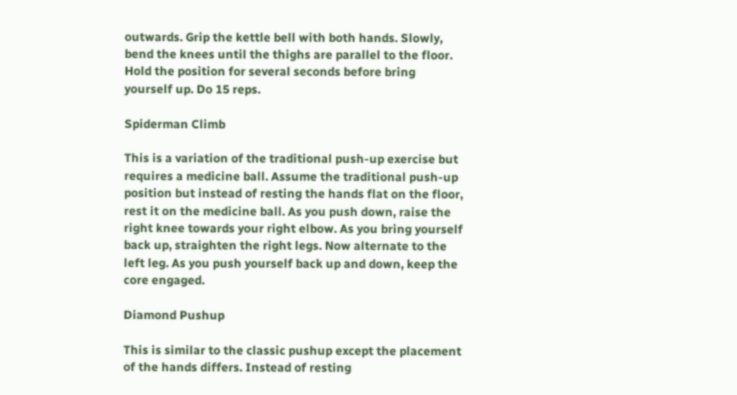outwards. Grip the kettle bell with both hands. Slowly, bend the knees until the thighs are parallel to the floor. Hold the position for several seconds before bring yourself up. Do 15 reps.

Spiderman Climb

This is a variation of the traditional push-up exercise but requires a medicine ball. Assume the traditional push-up position but instead of resting the hands flat on the floor, rest it on the medicine ball. As you push down, raise the right knee towards your right elbow. As you bring yourself back up, straighten the right legs. Now alternate to the left leg. As you push yourself back up and down, keep the core engaged.

Diamond Pushup

This is similar to the classic pushup except the placement of the hands differs. Instead of resting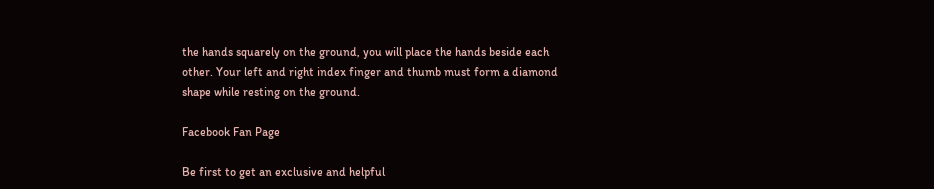the hands squarely on the ground, you will place the hands beside each other. Your left and right index finger and thumb must form a diamond shape while resting on the ground.

Facebook Fan Page

Be first to get an exclusive and helpful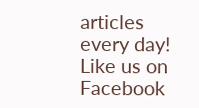articles every day! Like us on Facebook